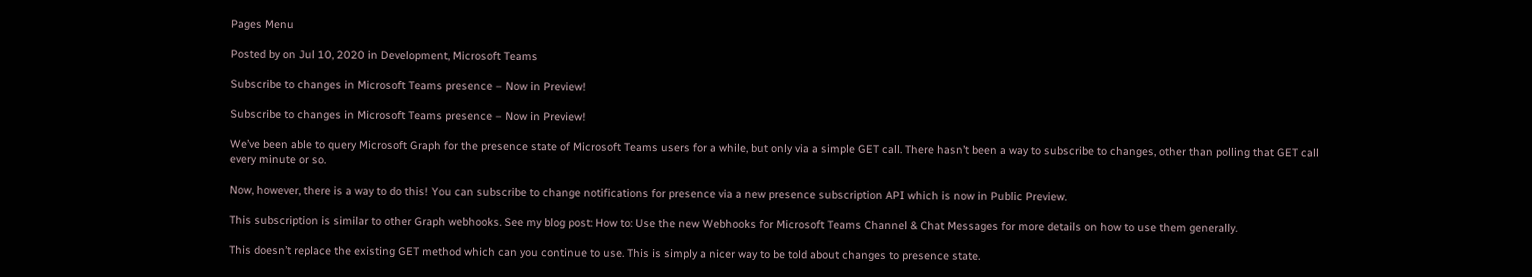Pages Menu

Posted by on Jul 10, 2020 in Development, Microsoft Teams

Subscribe to changes in Microsoft Teams presence – Now in Preview!

Subscribe to changes in Microsoft Teams presence – Now in Preview!

We’ve been able to query Microsoft Graph for the presence state of Microsoft Teams users for a while, but only via a simple GET call. There hasn’t been a way to subscribe to changes, other than polling that GET call every minute or so.

Now, however, there is a way to do this! You can subscribe to change notifications for presence via a new presence subscription API which is now in Public Preview.

This subscription is similar to other Graph webhooks. See my blog post: How to: Use the new Webhooks for Microsoft Teams Channel & Chat Messages for more details on how to use them generally.

This doesn’t replace the existing GET method which can you continue to use. This is simply a nicer way to be told about changes to presence state.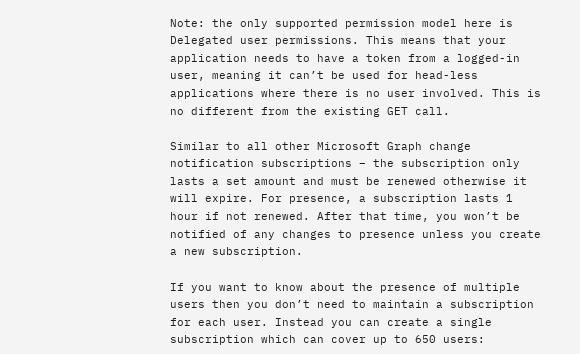Note: the only supported permission model here is Delegated user permissions. This means that your application needs to have a token from a logged-in user, meaning it can’t be used for head-less applications where there is no user involved. This is no different from the existing GET call.

Similar to all other Microsoft Graph change notification subscriptions – the subscription only lasts a set amount and must be renewed otherwise it will expire. For presence, a subscription lasts 1 hour if not renewed. After that time, you won’t be notified of any changes to presence unless you create a new subscription.

If you want to know about the presence of multiple users then you don’t need to maintain a subscription for each user. Instead you can create a single subscription which can cover up to 650 users: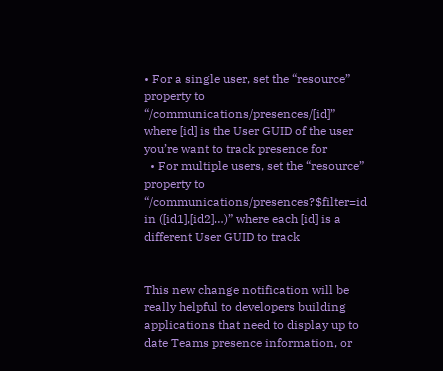• For a single user, set the “resource” property to “/communications/presences/[id]” where [id] is the User GUID of the user you’re want to track presence for
  • For multiple users, set the “resource” property to “/communications/presences?$filter=id in ([id1],[id2]…)” where each [id] is a different User GUID to track


This new change notification will be really helpful to developers building applications that need to display up to date Teams presence information, or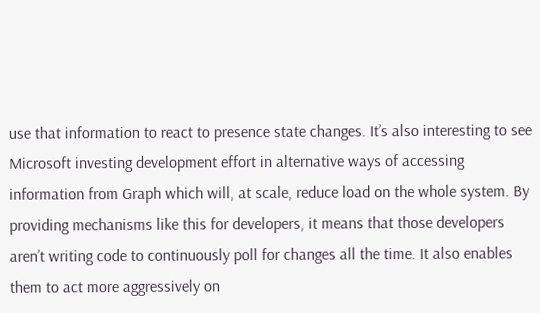use that information to react to presence state changes. It’s also interesting to see Microsoft investing development effort in alternative ways of accessing information from Graph which will, at scale, reduce load on the whole system. By providing mechanisms like this for developers, it means that those developers aren’t writing code to continuously poll for changes all the time. It also enables them to act more aggressively on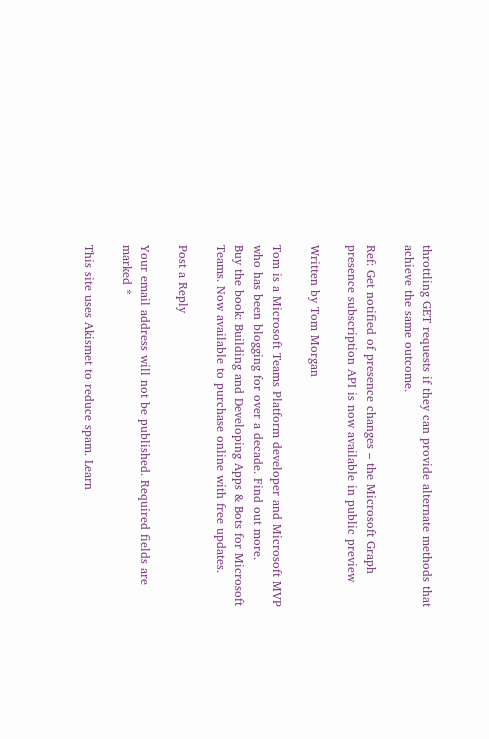throttling GET requests if they can provide alternate methods that achieve the same outcome.

Ref: Get notified of presence changes – the Microsoft Graph presence subscription API is now available in public preview

Written by Tom Morgan

Tom is a Microsoft Teams Platform developer and Microsoft MVP who has been blogging for over a decade. Find out more.
Buy the book: Building and Developing Apps & Bots for Microsoft Teams. Now available to purchase online with free updates.

Post a Reply

Your email address will not be published. Required fields are marked *

This site uses Akismet to reduce spam. Learn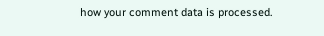how your comment data is processed.